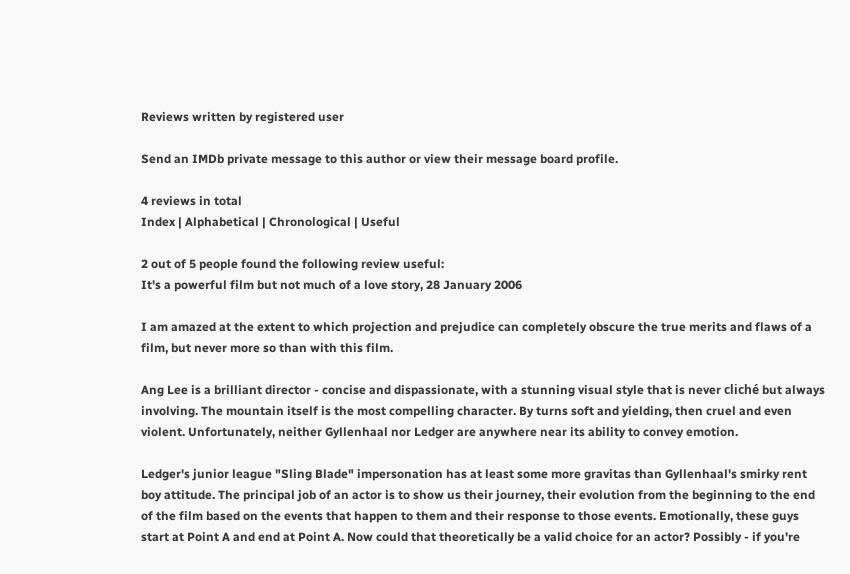Reviews written by registered user

Send an IMDb private message to this author or view their message board profile.

4 reviews in total
Index | Alphabetical | Chronological | Useful

2 out of 5 people found the following review useful:
It's a powerful film but not much of a love story, 28 January 2006

I am amazed at the extent to which projection and prejudice can completely obscure the true merits and flaws of a film, but never more so than with this film.

Ang Lee is a brilliant director - concise and dispassionate, with a stunning visual style that is never cliché but always involving. The mountain itself is the most compelling character. By turns soft and yielding, then cruel and even violent. Unfortunately, neither Gyllenhaal nor Ledger are anywhere near its ability to convey emotion.

Ledger's junior league "Sling Blade" impersonation has at least some more gravitas than Gyllenhaal's smirky rent boy attitude. The principal job of an actor is to show us their journey, their evolution from the beginning to the end of the film based on the events that happen to them and their response to those events. Emotionally, these guys start at Point A and end at Point A. Now could that theoretically be a valid choice for an actor? Possibly - if you're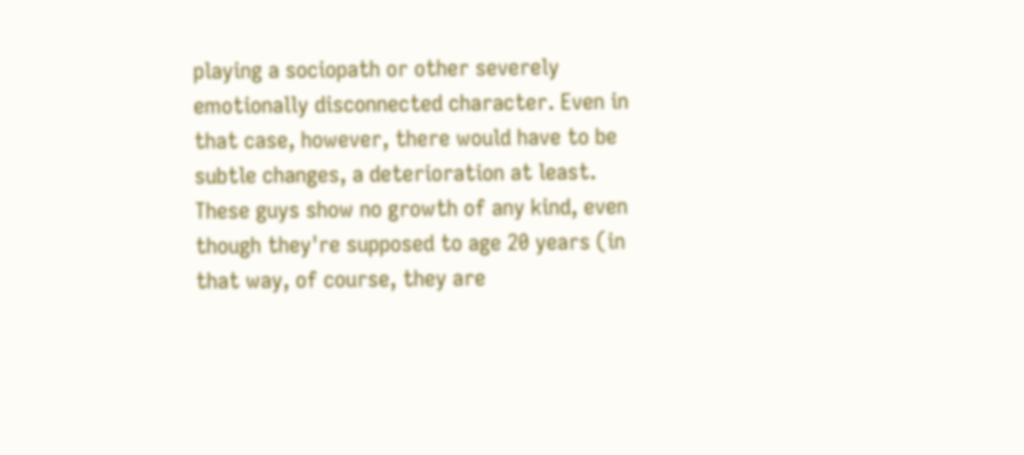playing a sociopath or other severely emotionally disconnected character. Even in that case, however, there would have to be subtle changes, a deterioration at least. These guys show no growth of any kind, even though they're supposed to age 20 years (in that way, of course, they are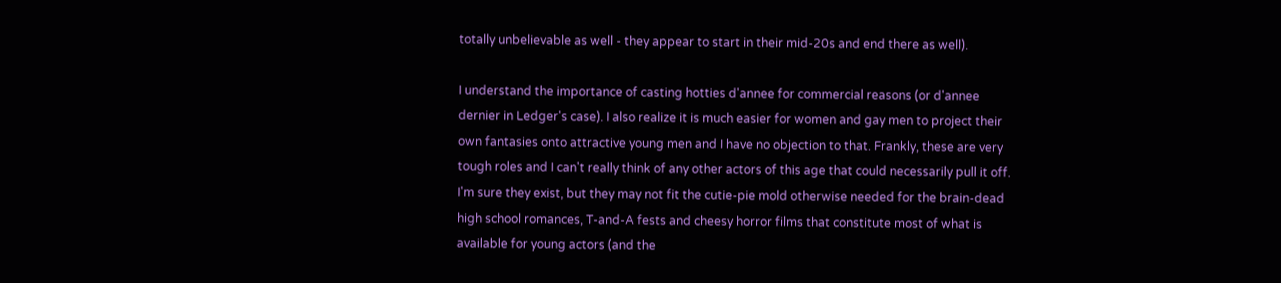totally unbelievable as well - they appear to start in their mid-20s and end there as well).

I understand the importance of casting hotties d'annee for commercial reasons (or d'annee dernier in Ledger's case). I also realize it is much easier for women and gay men to project their own fantasies onto attractive young men and I have no objection to that. Frankly, these are very tough roles and I can't really think of any other actors of this age that could necessarily pull it off. I'm sure they exist, but they may not fit the cutie-pie mold otherwise needed for the brain-dead high school romances, T-and-A fests and cheesy horror films that constitute most of what is available for young actors (and the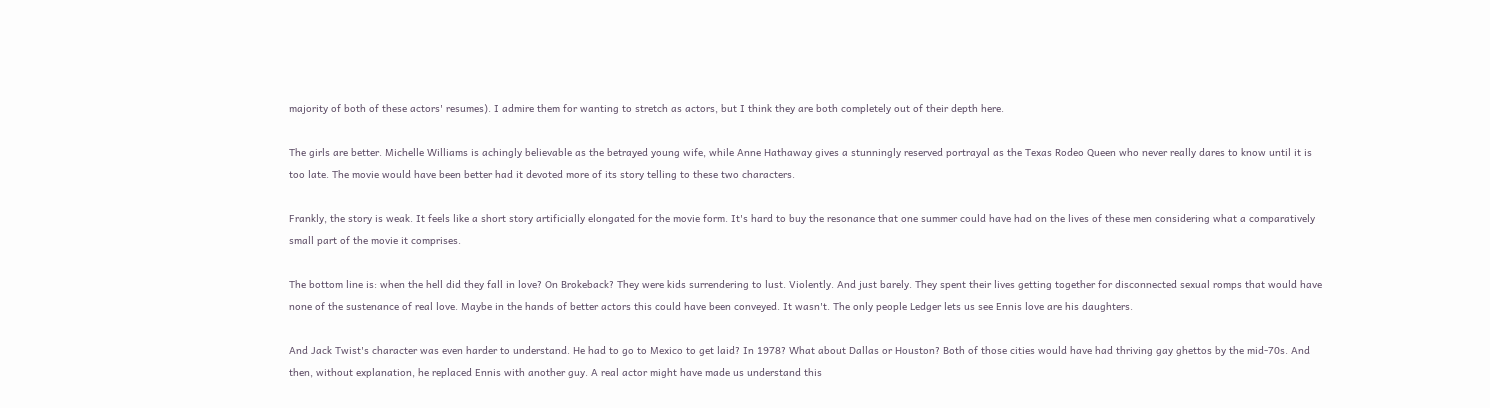majority of both of these actors' resumes). I admire them for wanting to stretch as actors, but I think they are both completely out of their depth here.

The girls are better. Michelle Williams is achingly believable as the betrayed young wife, while Anne Hathaway gives a stunningly reserved portrayal as the Texas Rodeo Queen who never really dares to know until it is too late. The movie would have been better had it devoted more of its story telling to these two characters.

Frankly, the story is weak. It feels like a short story artificially elongated for the movie form. It's hard to buy the resonance that one summer could have had on the lives of these men considering what a comparatively small part of the movie it comprises.

The bottom line is: when the hell did they fall in love? On Brokeback? They were kids surrendering to lust. Violently. And just barely. They spent their lives getting together for disconnected sexual romps that would have none of the sustenance of real love. Maybe in the hands of better actors this could have been conveyed. It wasn't. The only people Ledger lets us see Ennis love are his daughters.

And Jack Twist's character was even harder to understand. He had to go to Mexico to get laid? In 1978? What about Dallas or Houston? Both of those cities would have had thriving gay ghettos by the mid-70s. And then, without explanation, he replaced Ennis with another guy. A real actor might have made us understand this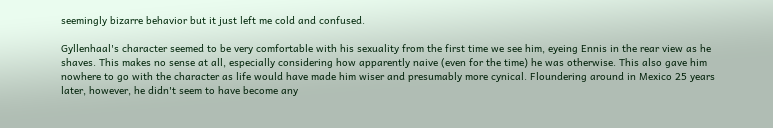seemingly bizarre behavior but it just left me cold and confused.

Gyllenhaal's character seemed to be very comfortable with his sexuality from the first time we see him, eyeing Ennis in the rear view as he shaves. This makes no sense at all, especially considering how apparently naive (even for the time) he was otherwise. This also gave him nowhere to go with the character as life would have made him wiser and presumably more cynical. Floundering around in Mexico 25 years later, however, he didn't seem to have become any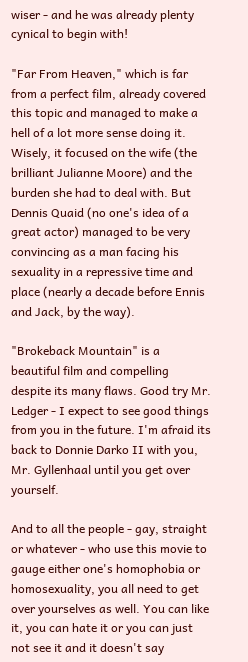wiser - and he was already plenty cynical to begin with!

"Far From Heaven," which is far from a perfect film, already covered this topic and managed to make a hell of a lot more sense doing it. Wisely, it focused on the wife (the brilliant Julianne Moore) and the burden she had to deal with. But Dennis Quaid (no one's idea of a great actor) managed to be very convincing as a man facing his sexuality in a repressive time and place (nearly a decade before Ennis and Jack, by the way).

"Brokeback Mountain" is a beautiful film and compelling despite its many flaws. Good try Mr. Ledger - I expect to see good things from you in the future. I'm afraid its back to Donnie Darko II with you, Mr. Gyllenhaal until you get over yourself.

And to all the people - gay, straight or whatever - who use this movie to gauge either one's homophobia or homosexuality, you all need to get over yourselves as well. You can like it, you can hate it or you can just not see it and it doesn't say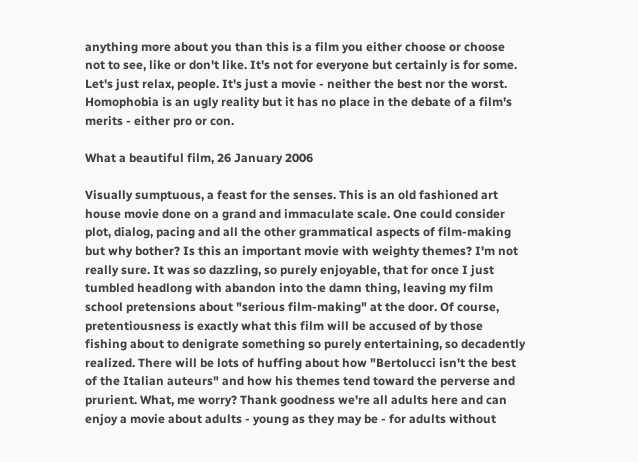anything more about you than this is a film you either choose or choose not to see, like or don't like. It's not for everyone but certainly is for some. Let's just relax, people. It's just a movie - neither the best nor the worst. Homophobia is an ugly reality but it has no place in the debate of a film's merits - either pro or con.

What a beautiful film, 26 January 2006

Visually sumptuous, a feast for the senses. This is an old fashioned art house movie done on a grand and immaculate scale. One could consider plot, dialog, pacing and all the other grammatical aspects of film-making but why bother? Is this an important movie with weighty themes? I'm not really sure. It was so dazzling, so purely enjoyable, that for once I just tumbled headlong with abandon into the damn thing, leaving my film school pretensions about "serious film-making" at the door. Of course, pretentiousness is exactly what this film will be accused of by those fishing about to denigrate something so purely entertaining, so decadently realized. There will be lots of huffing about how "Bertolucci isn't the best of the Italian auteurs" and how his themes tend toward the perverse and prurient. What, me worry? Thank goodness we're all adults here and can enjoy a movie about adults - young as they may be - for adults without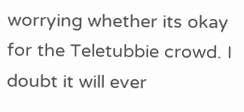worrying whether its okay for the Teletubbie crowd. I doubt it will ever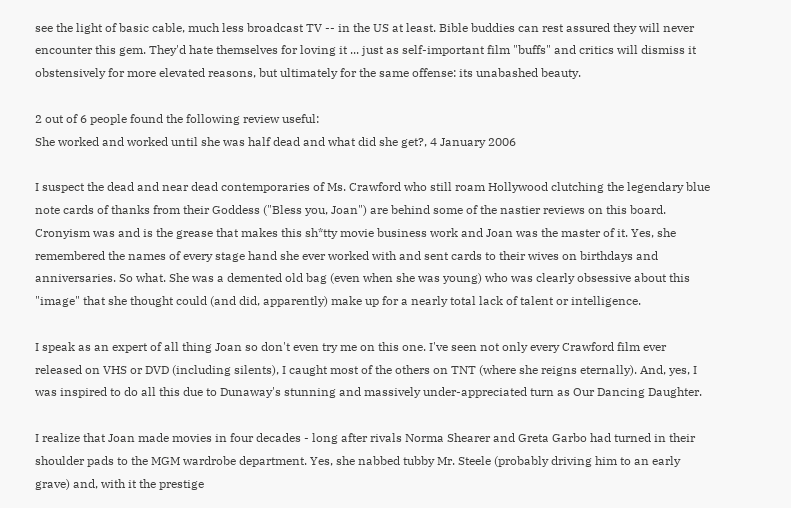see the light of basic cable, much less broadcast TV -- in the US at least. Bible buddies can rest assured they will never encounter this gem. They'd hate themselves for loving it ... just as self-important film "buffs" and critics will dismiss it obstensively for more elevated reasons, but ultimately for the same offense: its unabashed beauty.

2 out of 6 people found the following review useful:
She worked and worked until she was half dead and what did she get?, 4 January 2006

I suspect the dead and near dead contemporaries of Ms. Crawford who still roam Hollywood clutching the legendary blue note cards of thanks from their Goddess ("Bless you, Joan") are behind some of the nastier reviews on this board. Cronyism was and is the grease that makes this sh*tty movie business work and Joan was the master of it. Yes, she remembered the names of every stage hand she ever worked with and sent cards to their wives on birthdays and anniversaries. So what. She was a demented old bag (even when she was young) who was clearly obsessive about this "image" that she thought could (and did, apparently) make up for a nearly total lack of talent or intelligence.

I speak as an expert of all thing Joan so don't even try me on this one. I've seen not only every Crawford film ever released on VHS or DVD (including silents), I caught most of the others on TNT (where she reigns eternally). And, yes, I was inspired to do all this due to Dunaway's stunning and massively under-appreciated turn as Our Dancing Daughter.

I realize that Joan made movies in four decades - long after rivals Norma Shearer and Greta Garbo had turned in their shoulder pads to the MGM wardrobe department. Yes, she nabbed tubby Mr. Steele (probably driving him to an early grave) and, with it the prestige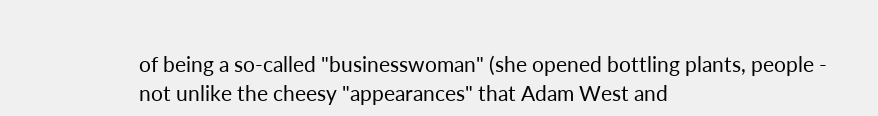of being a so-called "businesswoman" (she opened bottling plants, people - not unlike the cheesy "appearances" that Adam West and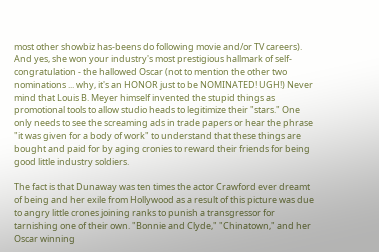most other showbiz has-beens do following movie and/or TV careers). And yes, she won your industry's most prestigious hallmark of self-congratulation - the hallowed Oscar (not to mention the other two nominations ... why, it's an HONOR just to be NOMINATED! UGH!) Never mind that Louis B. Meyer himself invented the stupid things as promotional tools to allow studio heads to legitimize their "stars." One only needs to see the screaming ads in trade papers or hear the phrase "it was given for a body of work" to understand that these things are bought and paid for by aging cronies to reward their friends for being good little industry soldiers.

The fact is that Dunaway was ten times the actor Crawford ever dreamt of being and her exile from Hollywood as a result of this picture was due to angry little crones joining ranks to punish a transgressor for tarnishing one of their own. "Bonnie and Clyde," "Chinatown," and her Oscar winning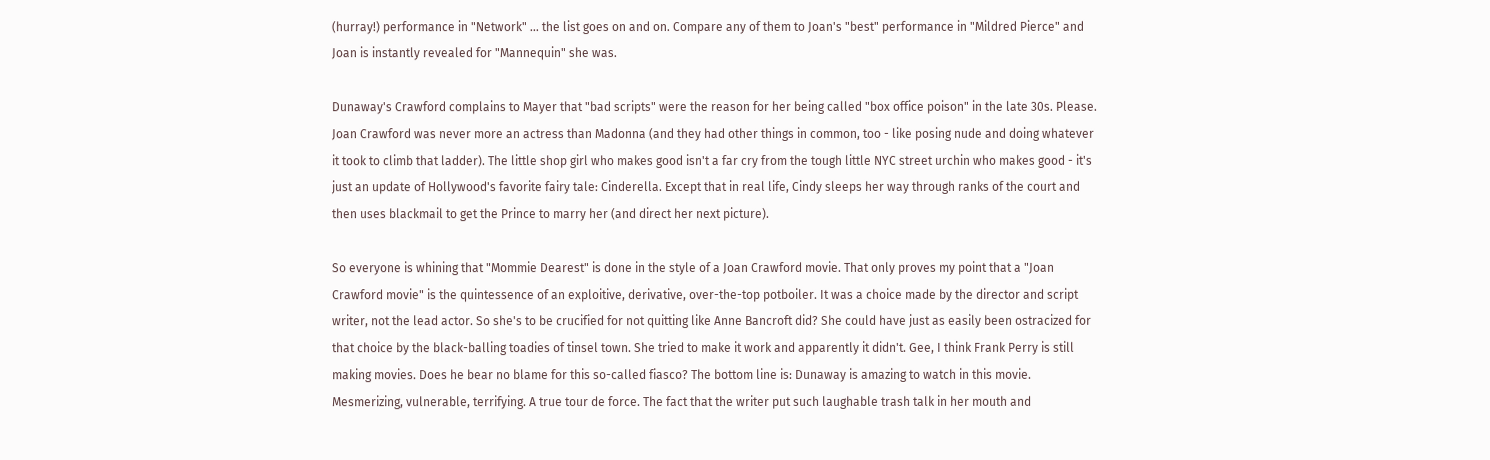(hurray!) performance in "Network" ... the list goes on and on. Compare any of them to Joan's "best" performance in "Mildred Pierce" and Joan is instantly revealed for "Mannequin" she was.

Dunaway's Crawford complains to Mayer that "bad scripts" were the reason for her being called "box office poison" in the late 30s. Please. Joan Crawford was never more an actress than Madonna (and they had other things in common, too - like posing nude and doing whatever it took to climb that ladder). The little shop girl who makes good isn't a far cry from the tough little NYC street urchin who makes good - it's just an update of Hollywood's favorite fairy tale: Cinderella. Except that in real life, Cindy sleeps her way through ranks of the court and then uses blackmail to get the Prince to marry her (and direct her next picture).

So everyone is whining that "Mommie Dearest" is done in the style of a Joan Crawford movie. That only proves my point that a "Joan Crawford movie" is the quintessence of an exploitive, derivative, over-the-top potboiler. It was a choice made by the director and script writer, not the lead actor. So she's to be crucified for not quitting like Anne Bancroft did? She could have just as easily been ostracized for that choice by the black-balling toadies of tinsel town. She tried to make it work and apparently it didn't. Gee, I think Frank Perry is still making movies. Does he bear no blame for this so-called fiasco? The bottom line is: Dunaway is amazing to watch in this movie. Mesmerizing, vulnerable, terrifying. A true tour de force. The fact that the writer put such laughable trash talk in her mouth and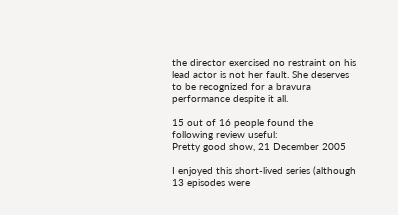the director exercised no restraint on his lead actor is not her fault. She deserves to be recognized for a bravura performance despite it all.

15 out of 16 people found the following review useful:
Pretty good show, 21 December 2005

I enjoyed this short-lived series (although 13 episodes were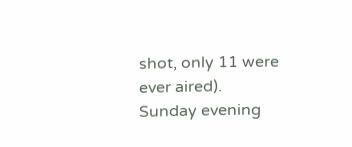shot, only 11 were ever aired). Sunday evening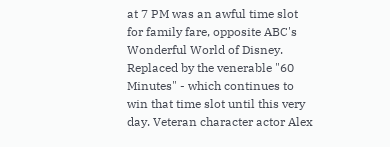at 7 PM was an awful time slot for family fare, opposite ABC's Wonderful World of Disney. Replaced by the venerable "60 Minutes" - which continues to win that time slot until this very day. Veteran character actor Alex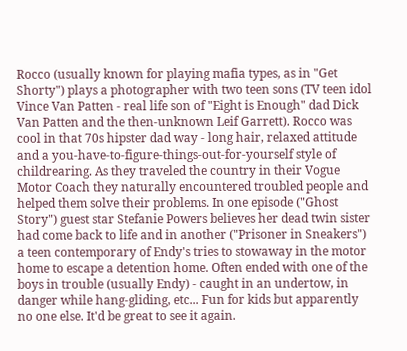Rocco (usually known for playing mafia types, as in "Get Shorty") plays a photographer with two teen sons (TV teen idol Vince Van Patten - real life son of "Eight is Enough" dad Dick Van Patten and the then-unknown Leif Garrett). Rocco was cool in that 70s hipster dad way - long hair, relaxed attitude and a you-have-to-figure-things-out-for-yourself style of childrearing. As they traveled the country in their Vogue Motor Coach they naturally encountered troubled people and helped them solve their problems. In one episode ("Ghost Story") guest star Stefanie Powers believes her dead twin sister had come back to life and in another ("Prisoner in Sneakers") a teen contemporary of Endy's tries to stowaway in the motor home to escape a detention home. Often ended with one of the boys in trouble (usually Endy) - caught in an undertow, in danger while hang-gliding, etc... Fun for kids but apparently no one else. It'd be great to see it again.